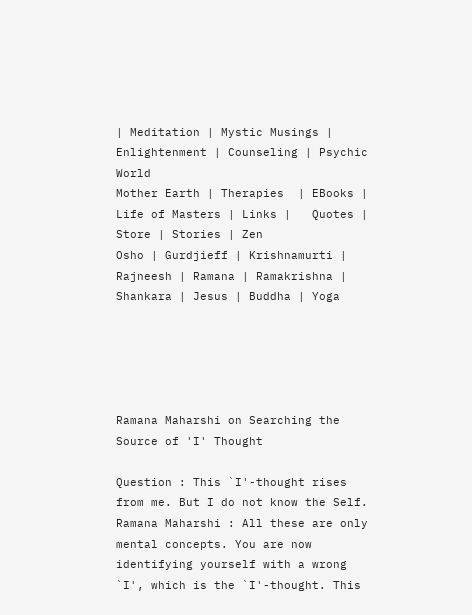| Meditation | Mystic Musings | Enlightenment | Counseling | Psychic World
Mother Earth | Therapies  | EBooks | Life of Masters | Links |   Quotes | Store | Stories | Zen
Osho | Gurdjieff | Krishnamurti | Rajneesh | Ramana | Ramakrishna | Shankara | Jesus | Buddha | Yoga





Ramana Maharshi on Searching the Source of 'I' Thought

Question : This `I'-thought rises from me. But I do not know the Self.
Ramana Maharshi : All these are only mental concepts. You are now identifying yourself with a wrong `I', which is the `I'-thought. This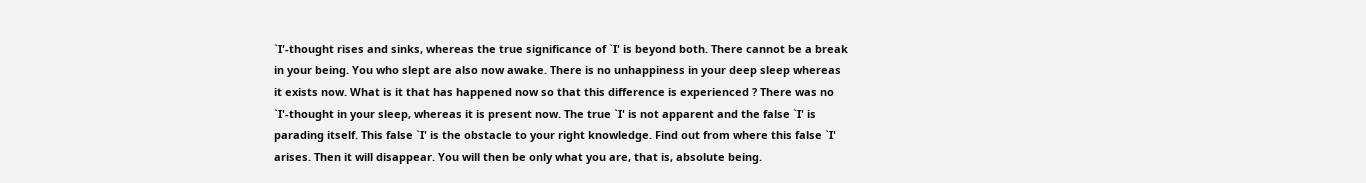`I'-thought rises and sinks, whereas the true significance of `I' is beyond both. There cannot be a break in your being. You who slept are also now awake. There is no unhappiness in your deep sleep whereas it exists now. What is it that has happened now so that this difference is experienced ? There was no `I'-thought in your sleep, whereas it is present now. The true `I' is not apparent and the false `I' is parading itself. This false `I' is the obstacle to your right knowledge. Find out from where this false `I' arises. Then it will disappear. You will then be only what you are, that is, absolute being.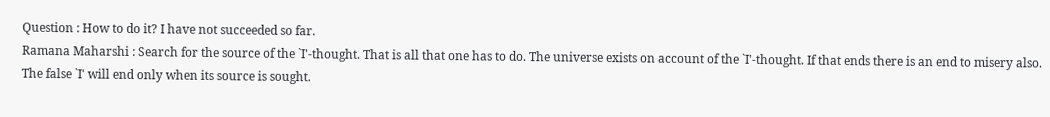Question : How to do it? I have not succeeded so far.
Ramana Maharshi : Search for the source of the `I'-thought. That is all that one has to do. The universe exists on account of the `I'-thought. If that ends there is an end to misery also. The false `I' will end only when its source is sought.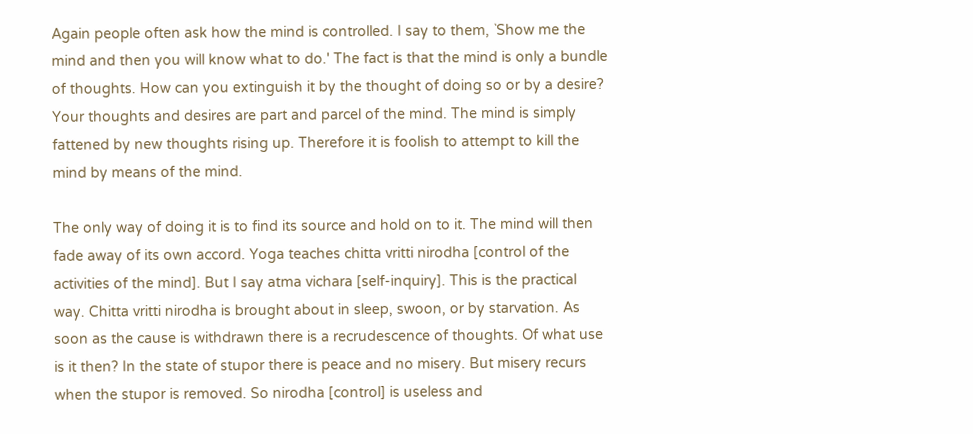Again people often ask how the mind is controlled. I say to them, `Show me the mind and then you will know what to do.' The fact is that the mind is only a bundle of thoughts. How can you extinguish it by the thought of doing so or by a desire? Your thoughts and desires are part and parcel of the mind. The mind is simply fattened by new thoughts rising up. Therefore it is foolish to attempt to kill the mind by means of the mind.

The only way of doing it is to find its source and hold on to it. The mind will then fade away of its own accord. Yoga teaches chitta vritti nirodha [control of the activities of the mind]. But I say atma vichara [self-inquiry]. This is the practical way. Chitta vritti nirodha is brought about in sleep, swoon, or by starvation. As soon as the cause is withdrawn there is a recrudescence of thoughts. Of what use is it then? In the state of stupor there is peace and no misery. But misery recurs when the stupor is removed. So nirodha [control] is useless and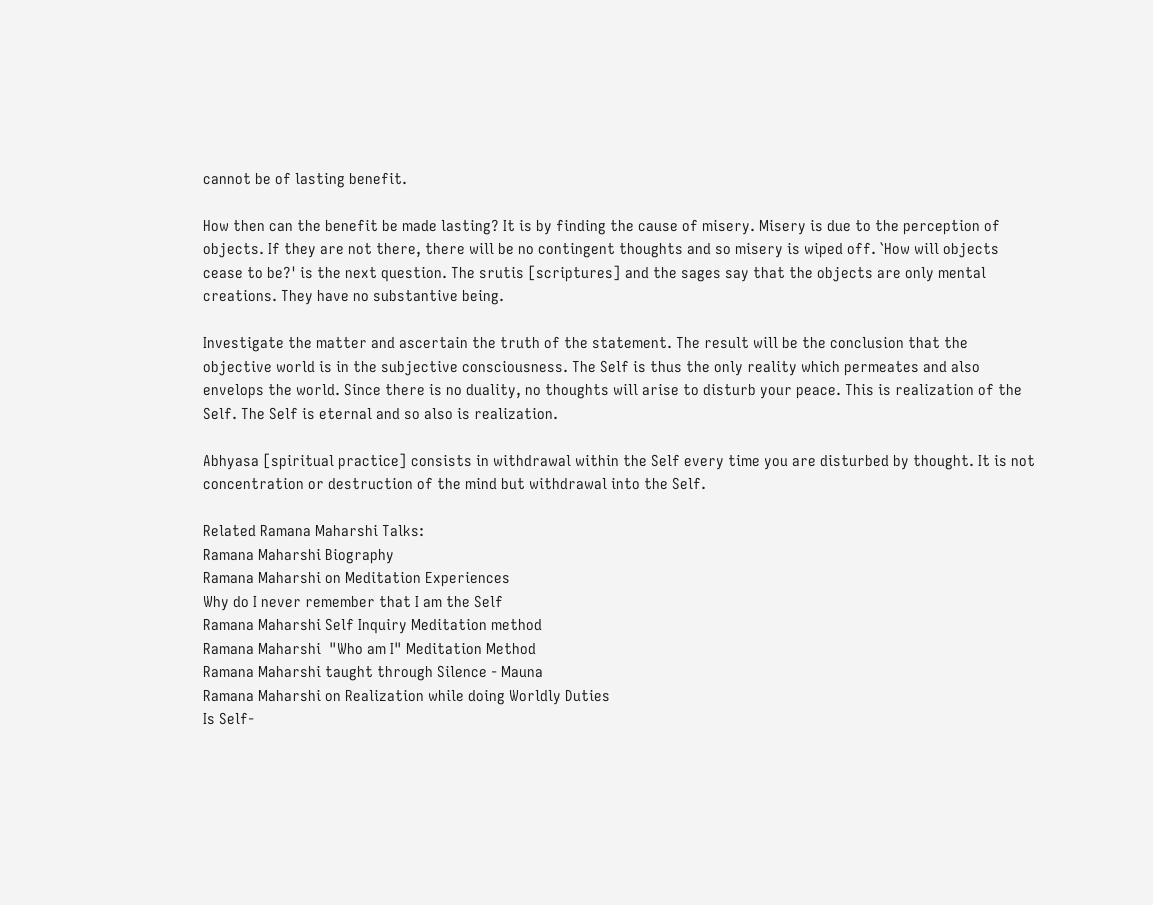cannot be of lasting benefit.

How then can the benefit be made lasting? It is by finding the cause of misery. Misery is due to the perception of objects. If they are not there, there will be no contingent thoughts and so misery is wiped off. `How will objects cease to be?' is the next question. The srutis [scriptures] and the sages say that the objects are only mental creations. They have no substantive being.

Investigate the matter and ascertain the truth of the statement. The result will be the conclusion that the objective world is in the subjective consciousness. The Self is thus the only reality which permeates and also envelops the world. Since there is no duality, no thoughts will arise to disturb your peace. This is realization of the Self. The Self is eternal and so also is realization.

Abhyasa [spiritual practice] consists in withdrawal within the Self every time you are disturbed by thought. It is not concentration or destruction of the mind but withdrawal into the Self.

Related Ramana Maharshi Talks:
Ramana Maharshi Biography
Ramana Maharshi on Meditation Experiences
Why do I never remember that I am the Self
Ramana Maharshi Self Inquiry Meditation method
Ramana Maharshi  "Who am I" Meditation Method
Ramana Maharshi taught through Silence - Mauna
Ramana Maharshi on Realization while doing Worldly Duties
Is Self-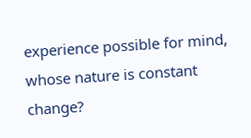experience possible for mind, whose nature is constant change?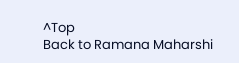^Top                                               Back to Ramana Maharshi